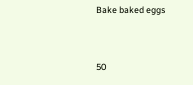Bake baked eggs


50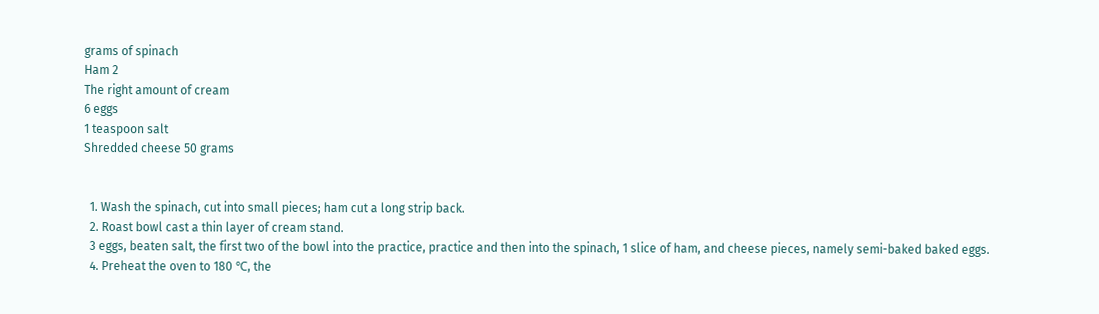grams of spinach
Ham 2
The right amount of cream
6 eggs
1 teaspoon salt
Shredded cheese 50 grams


  1. Wash the spinach, cut into small pieces; ham cut a long strip back.
  2. Roast bowl cast a thin layer of cream stand.
  3 eggs, beaten salt, the first two of the bowl into the practice, practice and then into the spinach, 1 slice of ham, and cheese pieces, namely semi-baked baked eggs.
  4. Preheat the oven to 180 ℃, the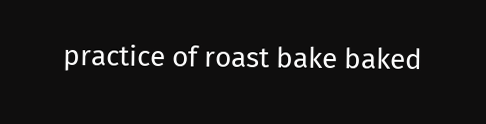practice of roast bake baked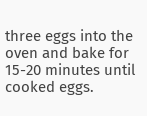three eggs into the oven and bake for 15-20 minutes until cooked eggs.